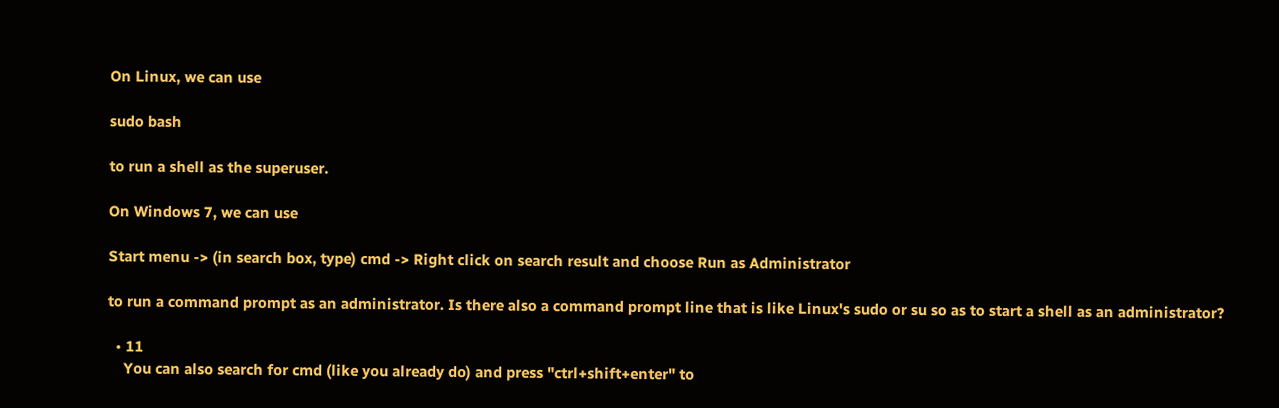On Linux, we can use

sudo bash

to run a shell as the superuser.

On Windows 7, we can use

Start menu -> (in search box, type) cmd -> Right click on search result and choose Run as Administrator

to run a command prompt as an administrator. Is there also a command prompt line that is like Linux's sudo or su so as to start a shell as an administrator?

  • 11
    You can also search for cmd (like you already do) and press "ctrl+shift+enter" to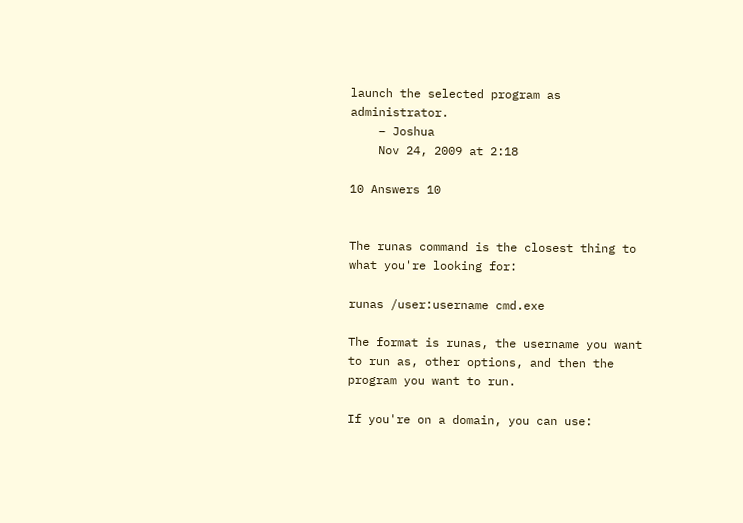launch the selected program as administrator.
    – Joshua
    Nov 24, 2009 at 2:18

10 Answers 10


The runas command is the closest thing to what you're looking for:

runas /user:username cmd.exe

The format is runas, the username you want to run as, other options, and then the program you want to run.

If you're on a domain, you can use: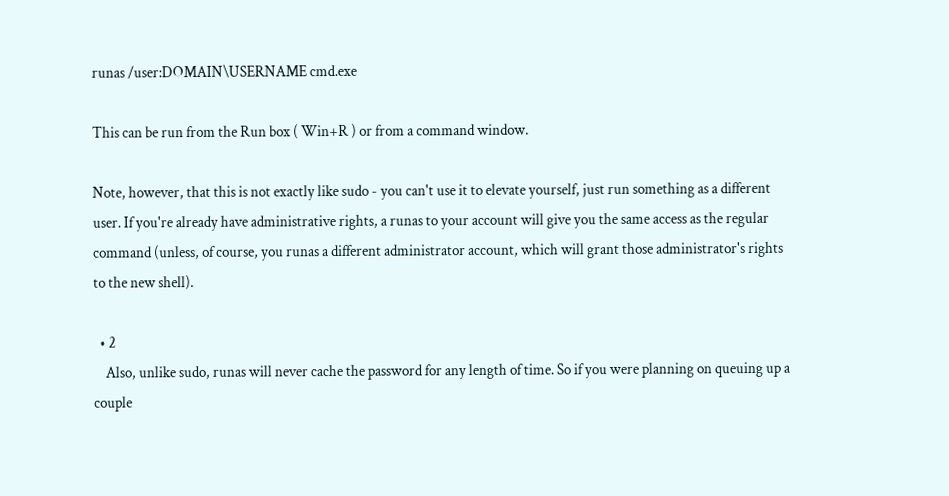runas /user:DOMAIN\USERNAME cmd.exe

This can be run from the Run box ( Win+R ) or from a command window.

Note, however, that this is not exactly like sudo - you can't use it to elevate yourself, just run something as a different user. If you're already have administrative rights, a runas to your account will give you the same access as the regular command (unless, of course, you runas a different administrator account, which will grant those administrator's rights to the new shell).

  • 2
    Also, unlike sudo, runas will never cache the password for any length of time. So if you were planning on queuing up a couple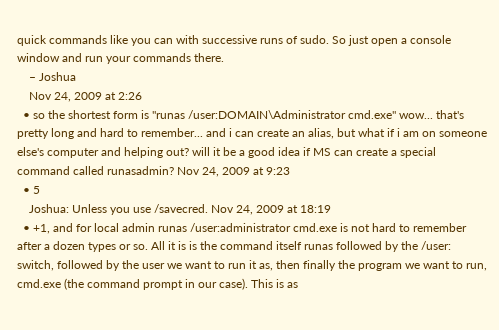quick commands like you can with successive runs of sudo. So just open a console window and run your commands there.
    – Joshua
    Nov 24, 2009 at 2:26
  • so the shortest form is "runas /user:DOMAIN\Administrator cmd.exe" wow... that's pretty long and hard to remember... and i can create an alias, but what if i am on someone else's computer and helping out? will it be a good idea if MS can create a special command called runasadmin? Nov 24, 2009 at 9:23
  • 5
    Joshua: Unless you use /savecred. Nov 24, 2009 at 18:19
  • +1, and for local admin runas /user:administrator cmd.exe is not hard to remember after a dozen types or so. All it is is the command itself runas followed by the /user: switch, followed by the user we want to run it as, then finally the program we want to run, cmd.exe (the command prompt in our case). This is as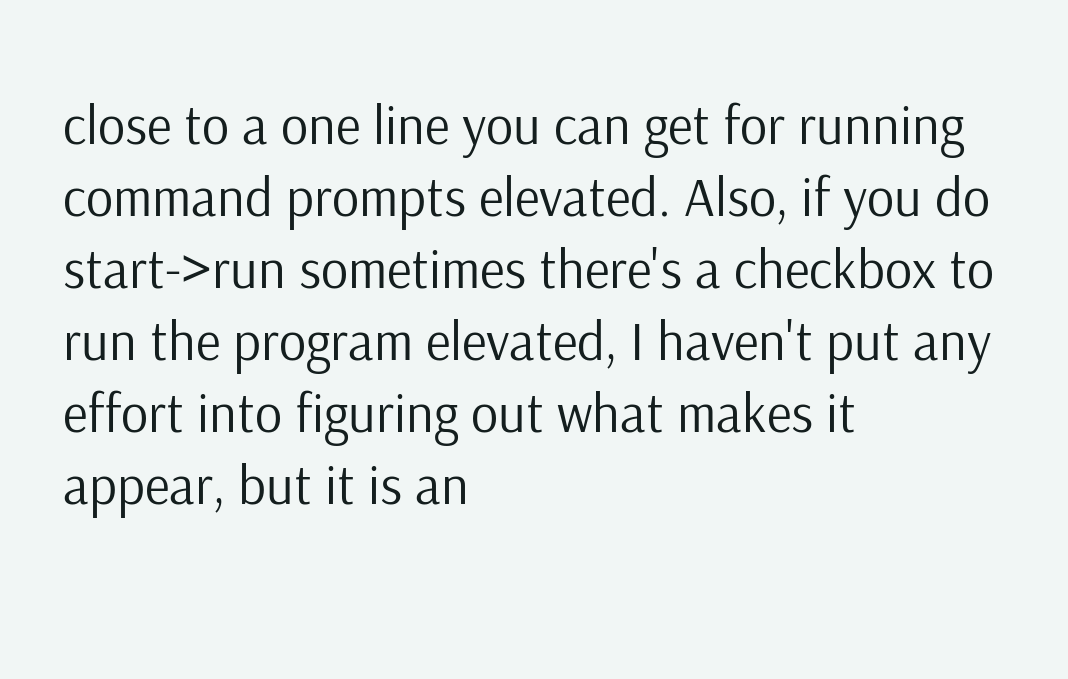close to a one line you can get for running command prompts elevated. Also, if you do start->run sometimes there's a checkbox to run the program elevated, I haven't put any effort into figuring out what makes it appear, but it is an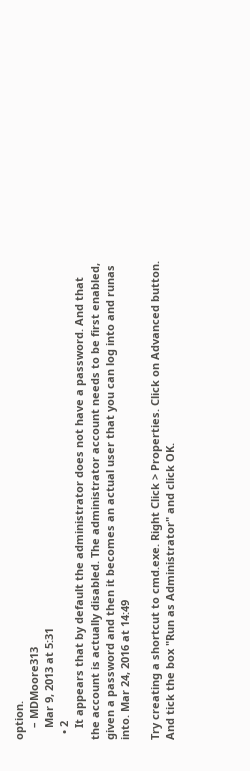option.
    – MDMoore313
    Mar 9, 2013 at 5:31
  • 2
    It appears that by default the administrator does not have a password. And that the account is actually disabled. The administrator account needs to be first enabled, given a password and then it becomes an actual user that you can log into and runas into. Mar 24, 2016 at 14:49

Try creating a shortcut to cmd.exe. Right Click > Properties. Click on Advanced button. And tick the box "Run as Administrator" and click OK.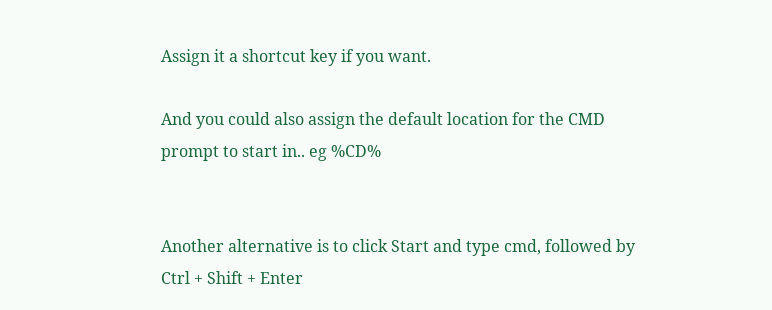Assign it a shortcut key if you want.

And you could also assign the default location for the CMD prompt to start in.. eg %CD%


Another alternative is to click Start and type cmd, followed by Ctrl + Shift + Enter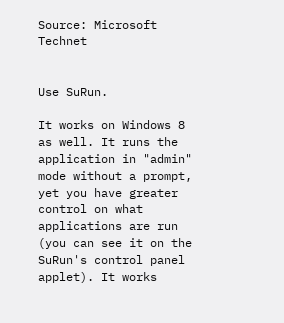Source: Microsoft Technet


Use SuRun.

It works on Windows 8 as well. It runs the application in "admin" mode without a prompt, yet you have greater control on what applications are run (you can see it on the SuRun's control panel applet). It works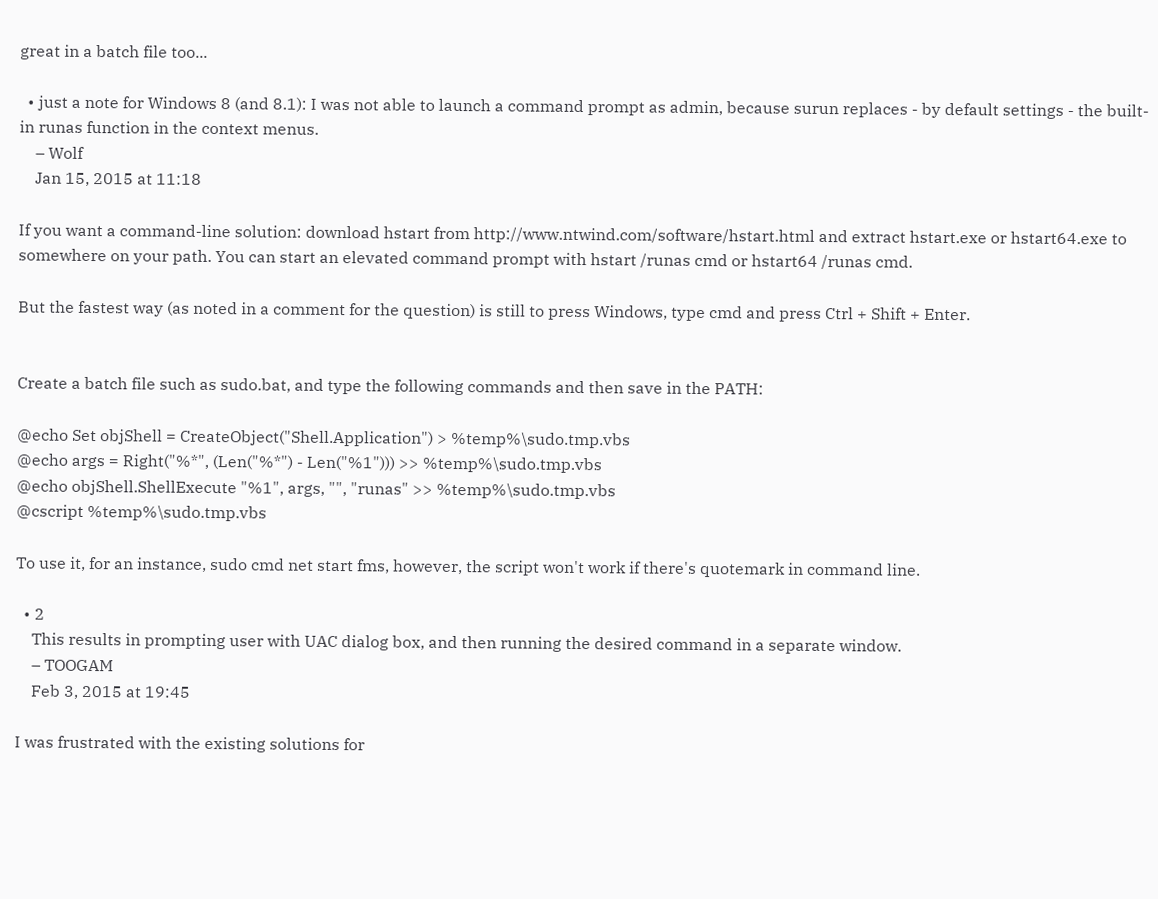great in a batch file too...

  • just a note for Windows 8 (and 8.1): I was not able to launch a command prompt as admin, because surun replaces - by default settings - the built-in runas function in the context menus.
    – Wolf
    Jan 15, 2015 at 11:18

If you want a command-line solution: download hstart from http://www.ntwind.com/software/hstart.html and extract hstart.exe or hstart64.exe to somewhere on your path. You can start an elevated command prompt with hstart /runas cmd or hstart64 /runas cmd.

But the fastest way (as noted in a comment for the question) is still to press Windows, type cmd and press Ctrl + Shift + Enter.


Create a batch file such as sudo.bat, and type the following commands and then save in the PATH:

@echo Set objShell = CreateObject("Shell.Application") > %temp%\sudo.tmp.vbs
@echo args = Right("%*", (Len("%*") - Len("%1"))) >> %temp%\sudo.tmp.vbs
@echo objShell.ShellExecute "%1", args, "", "runas" >> %temp%\sudo.tmp.vbs
@cscript %temp%\sudo.tmp.vbs

To use it, for an instance, sudo cmd net start fms, however, the script won't work if there's quotemark in command line.

  • 2
    This results in prompting user with UAC dialog box, and then running the desired command in a separate window.
    – TOOGAM
    Feb 3, 2015 at 19:45

I was frustrated with the existing solutions for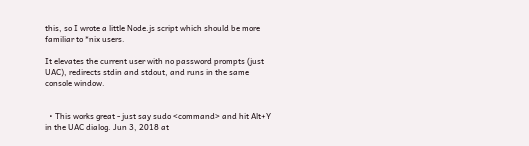this, so I wrote a little Node.js script which should be more familiar to *nix users.

It elevates the current user with no password prompts (just UAC), redirects stdin and stdout, and runs in the same console window.


  • This works great - just say sudo <command> and hit Alt+Y in the UAC dialog. Jun 3, 2018 at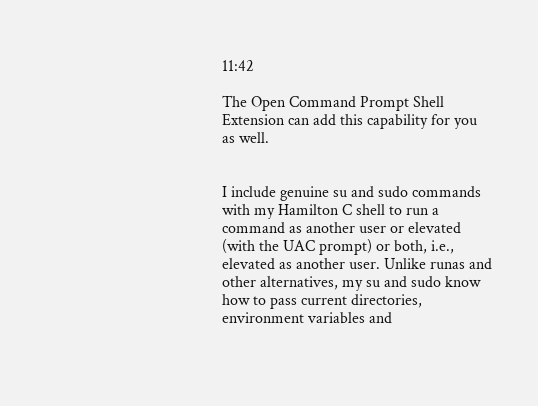11:42

The Open Command Prompt Shell Extension can add this capability for you as well.


I include genuine su and sudo commands with my Hamilton C shell to run a command as another user or elevated (with the UAC prompt) or both, i.e., elevated as another user. Unlike runas and other alternatives, my su and sudo know how to pass current directories, environment variables and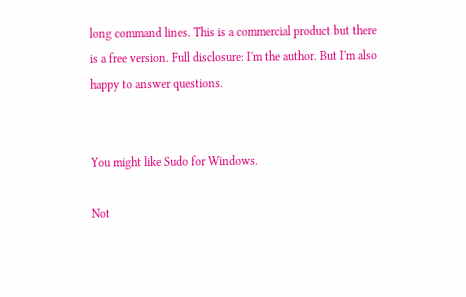long command lines. This is a commercial product but there is a free version. Full disclosure: I'm the author. But I'm also happy to answer questions.


You might like Sudo for Windows.

Not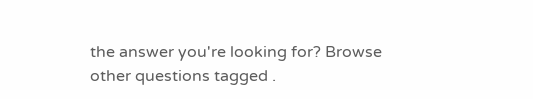the answer you're looking for? Browse other questions tagged .